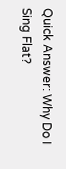Quick Answer: Why Do I Sing Flat?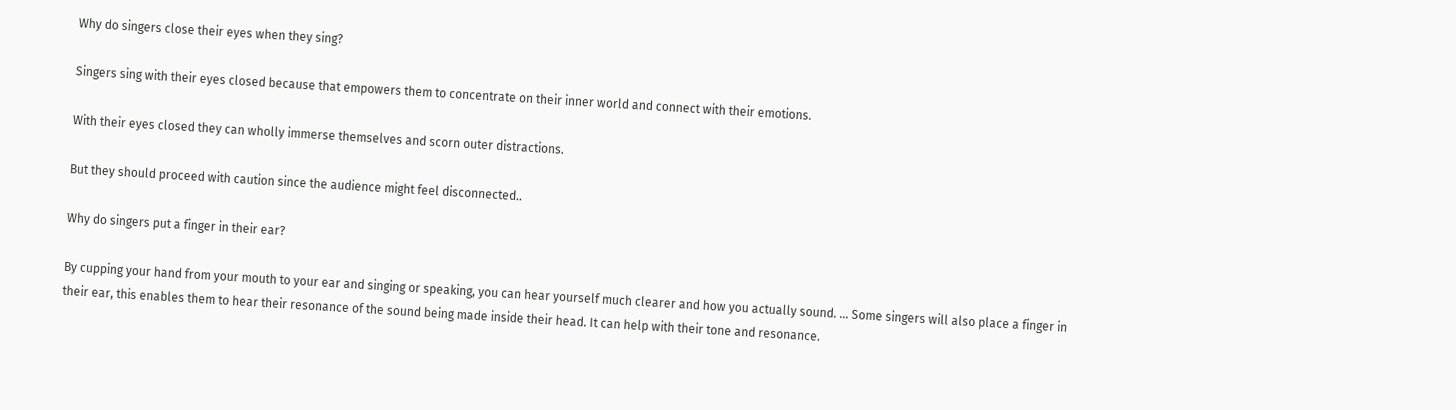Why do singers close their eyes when they sing?

Singers sing with their eyes closed because that empowers them to concentrate on their inner world and connect with their emotions.

With their eyes closed they can wholly immerse themselves and scorn outer distractions.

But they should proceed with caution since the audience might feel disconnected..

Why do singers put a finger in their ear?

By cupping your hand from your mouth to your ear and singing or speaking, you can hear yourself much clearer and how you actually sound. … Some singers will also place a finger in their ear, this enables them to hear their resonance of the sound being made inside their head. It can help with their tone and resonance.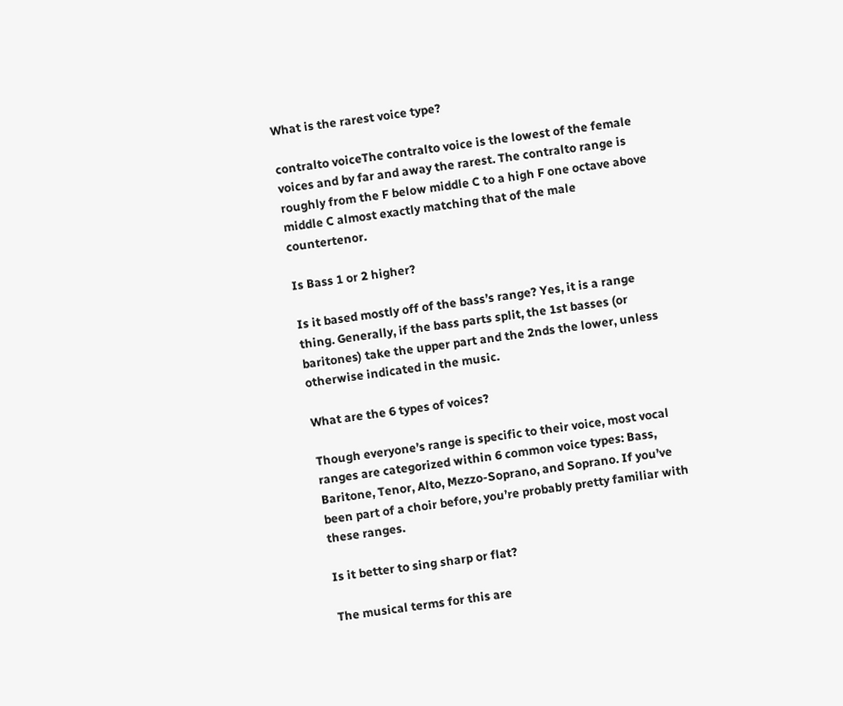What is the rarest voice type?

contralto voiceThe contralto voice is the lowest of the female voices and by far and away the rarest. The contralto range is roughly from the F below middle C to a high F one octave above middle C almost exactly matching that of the male countertenor.

Is Bass 1 or 2 higher?

Is it based mostly off of the bass’s range? Yes, it is a range thing. Generally, if the bass parts split, the 1st basses (or baritones) take the upper part and the 2nds the lower, unless otherwise indicated in the music.

What are the 6 types of voices?

Though everyone’s range is specific to their voice, most vocal ranges are categorized within 6 common voice types: Bass, Baritone, Tenor, Alto, Mezzo-Soprano, and Soprano. If you’ve been part of a choir before, you’re probably pretty familiar with these ranges.

Is it better to sing sharp or flat?

The musical terms for this are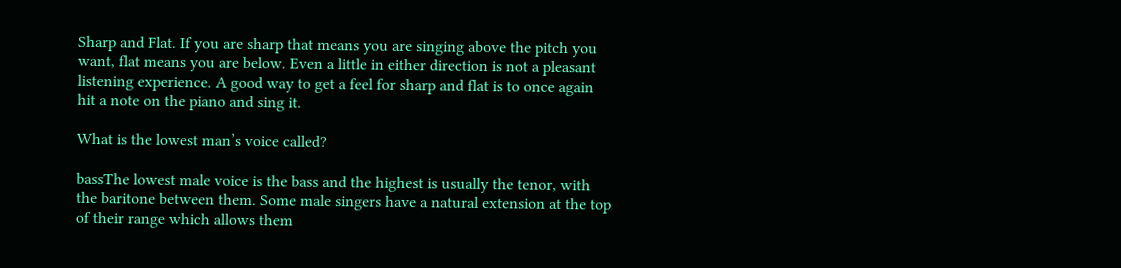Sharp and Flat. If you are sharp that means you are singing above the pitch you want, flat means you are below. Even a little in either direction is not a pleasant listening experience. A good way to get a feel for sharp and flat is to once again hit a note on the piano and sing it.

What is the lowest man’s voice called?

bassThe lowest male voice is the bass and the highest is usually the tenor, with the baritone between them. Some male singers have a natural extension at the top of their range which allows them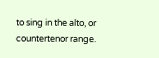to sing in the alto, or countertenor range.